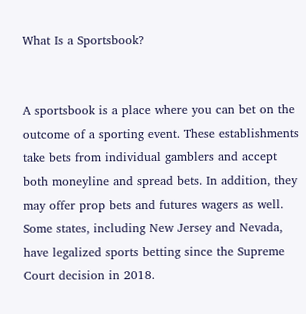What Is a Sportsbook?


A sportsbook is a place where you can bet on the outcome of a sporting event. These establishments take bets from individual gamblers and accept both moneyline and spread bets. In addition, they may offer prop bets and futures wagers as well. Some states, including New Jersey and Nevada, have legalized sports betting since the Supreme Court decision in 2018.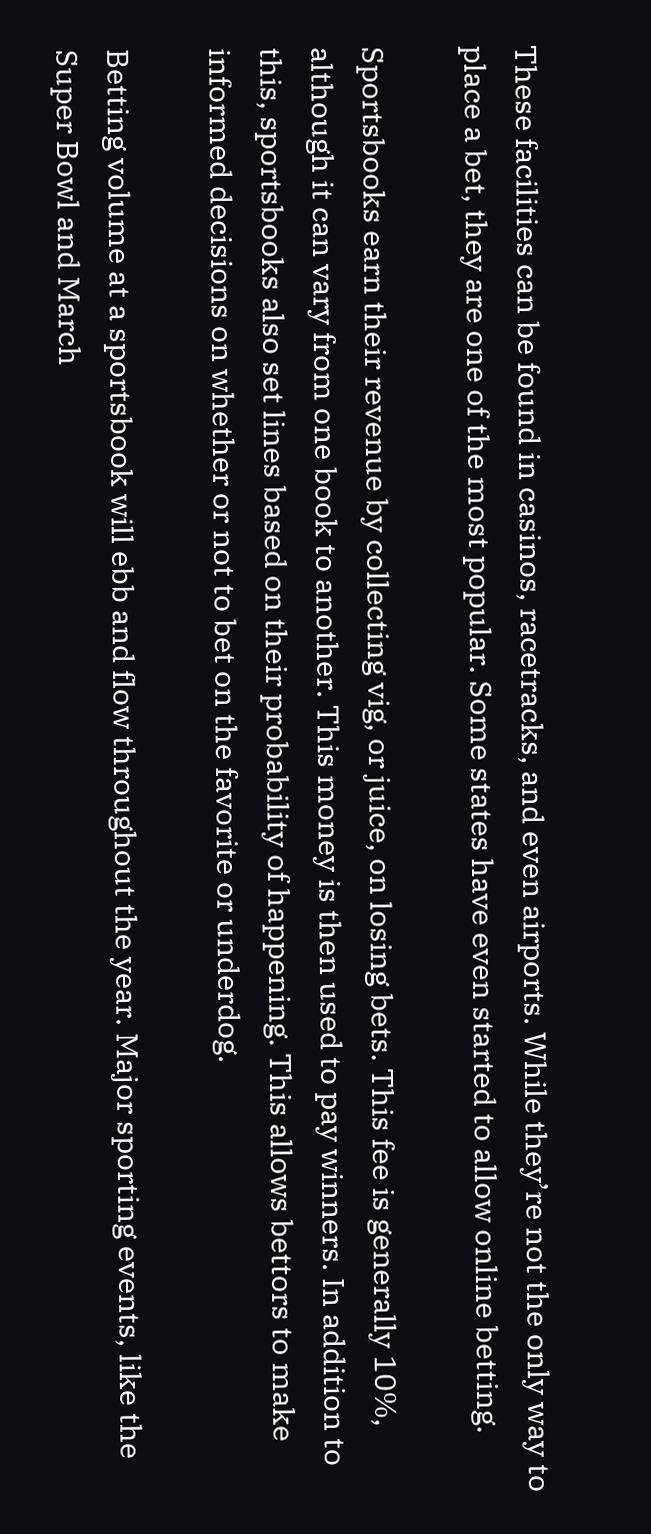These facilities can be found in casinos, racetracks, and even airports. While they’re not the only way to place a bet, they are one of the most popular. Some states have even started to allow online betting.

Sportsbooks earn their revenue by collecting vig, or juice, on losing bets. This fee is generally 10%, although it can vary from one book to another. This money is then used to pay winners. In addition to this, sportsbooks also set lines based on their probability of happening. This allows bettors to make informed decisions on whether or not to bet on the favorite or underdog.

Betting volume at a sportsbook will ebb and flow throughout the year. Major sporting events, like the Super Bowl and March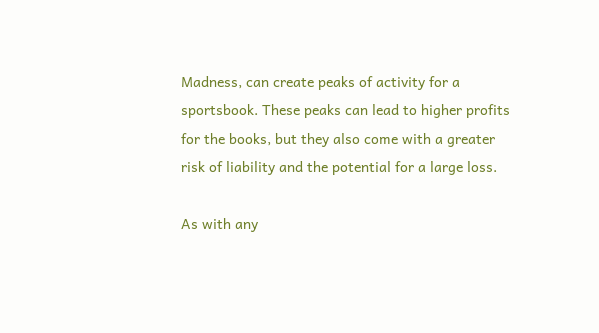Madness, can create peaks of activity for a sportsbook. These peaks can lead to higher profits for the books, but they also come with a greater risk of liability and the potential for a large loss.

As with any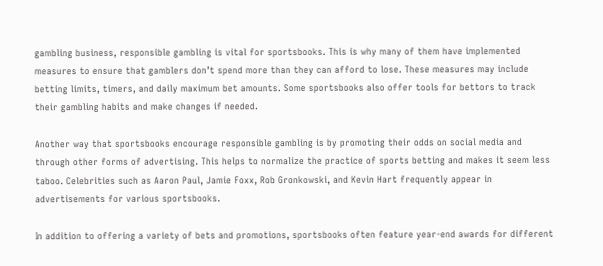gambling business, responsible gambling is vital for sportsbooks. This is why many of them have implemented measures to ensure that gamblers don’t spend more than they can afford to lose. These measures may include betting limits, timers, and daily maximum bet amounts. Some sportsbooks also offer tools for bettors to track their gambling habits and make changes if needed.

Another way that sportsbooks encourage responsible gambling is by promoting their odds on social media and through other forms of advertising. This helps to normalize the practice of sports betting and makes it seem less taboo. Celebrities such as Aaron Paul, Jamie Foxx, Rob Gronkowski, and Kevin Hart frequently appear in advertisements for various sportsbooks.

In addition to offering a variety of bets and promotions, sportsbooks often feature year-end awards for different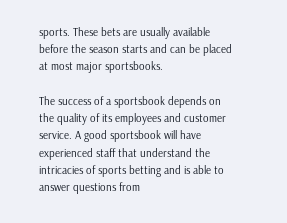sports. These bets are usually available before the season starts and can be placed at most major sportsbooks.

The success of a sportsbook depends on the quality of its employees and customer service. A good sportsbook will have experienced staff that understand the intricacies of sports betting and is able to answer questions from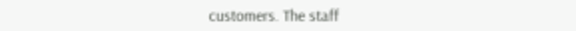customers. The staff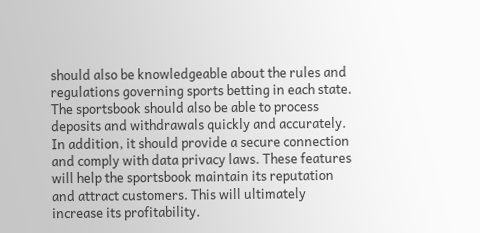should also be knowledgeable about the rules and regulations governing sports betting in each state. The sportsbook should also be able to process deposits and withdrawals quickly and accurately. In addition, it should provide a secure connection and comply with data privacy laws. These features will help the sportsbook maintain its reputation and attract customers. This will ultimately increase its profitability.